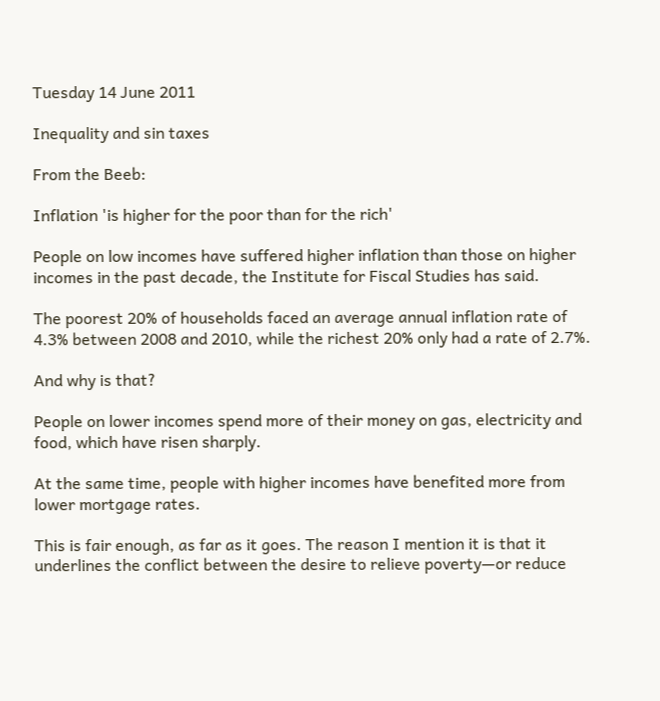Tuesday 14 June 2011

Inequality and sin taxes

From the Beeb:

Inflation 'is higher for the poor than for the rich'

People on low incomes have suffered higher inflation than those on higher incomes in the past decade, the Institute for Fiscal Studies has said.

The poorest 20% of households faced an average annual inflation rate of 4.3% between 2008 and 2010, while the richest 20% only had a rate of 2.7%.

And why is that?

People on lower incomes spend more of their money on gas, electricity and food, which have risen sharply.

At the same time, people with higher incomes have benefited more from lower mortgage rates.

This is fair enough, as far as it goes. The reason I mention it is that it underlines the conflict between the desire to relieve poverty—or reduce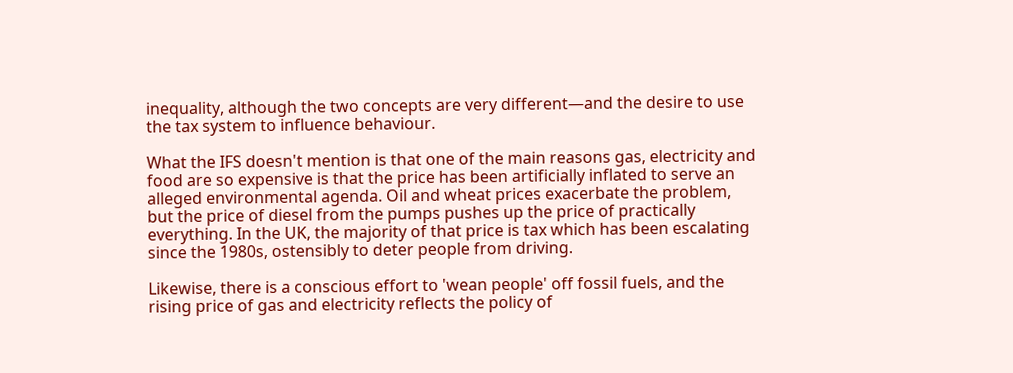inequality, although the two concepts are very different—and the desire to use the tax system to influence behaviour.

What the IFS doesn't mention is that one of the main reasons gas, electricity and food are so expensive is that the price has been artificially inflated to serve an alleged environmental agenda. Oil and wheat prices exacerbate the problem, but the price of diesel from the pumps pushes up the price of practically everything. In the UK, the majority of that price is tax which has been escalating since the 1980s, ostensibly to deter people from driving.

Likewise, there is a conscious effort to 'wean people' off fossil fuels, and the rising price of gas and electricity reflects the policy of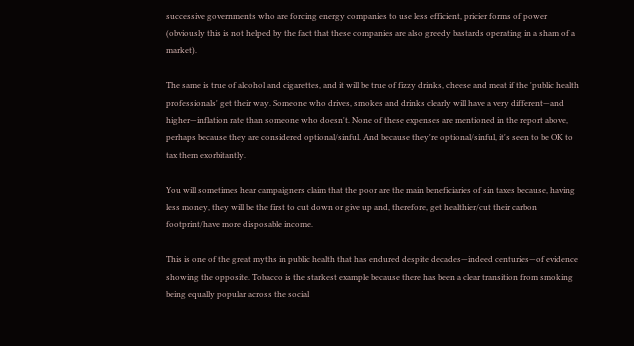successive governments who are forcing energy companies to use less efficient, pricier forms of power (obviously this is not helped by the fact that these companies are also greedy bastards operating in a sham of a market).

The same is true of alcohol and cigarettes, and it will be true of fizzy drinks, cheese and meat if the 'public health professionals' get their way. Someone who drives, smokes and drinks clearly will have a very different—and higher—inflation rate than someone who doesn't. None of these expenses are mentioned in the report above, perhaps because they are considered optional/sinful. And because they're optional/sinful, it's seen to be OK to tax them exorbitantly.

You will sometimes hear campaigners claim that the poor are the main beneficiaries of sin taxes because, having less money, they will be the first to cut down or give up and, therefore, get healthier/cut their carbon footprint/have more disposable income.

This is one of the great myths in public health that has endured despite decades—indeed centuries—of evidence showing the opposite. Tobacco is the starkest example because there has been a clear transition from smoking being equally popular across the social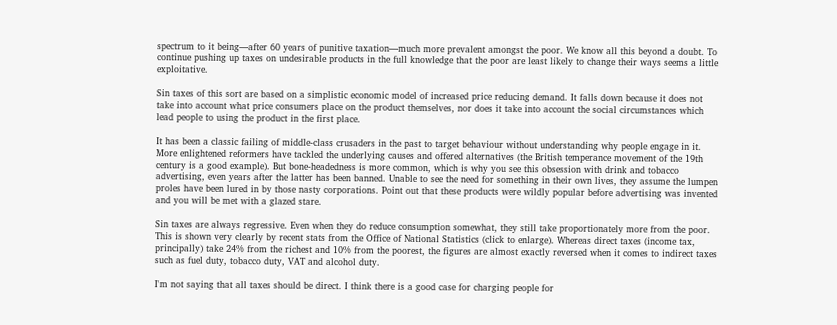spectrum to it being—after 60 years of punitive taxation—much more prevalent amongst the poor. We know all this beyond a doubt. To continue pushing up taxes on undesirable products in the full knowledge that the poor are least likely to change their ways seems a little exploitative.

Sin taxes of this sort are based on a simplistic economic model of increased price reducing demand. It falls down because it does not take into account what price consumers place on the product themselves, nor does it take into account the social circumstances which lead people to using the product in the first place.

It has been a classic failing of middle-class crusaders in the past to target behaviour without understanding why people engage in it. More enlightened reformers have tackled the underlying causes and offered alternatives (the British temperance movement of the 19th century is a good example). But bone-headedness is more common, which is why you see this obsession with drink and tobacco advertising, even years after the latter has been banned. Unable to see the need for something in their own lives, they assume the lumpen proles have been lured in by those nasty corporations. Point out that these products were wildly popular before advertising was invented and you will be met with a glazed stare.

Sin taxes are always regressive. Even when they do reduce consumption somewhat, they still take proportionately more from the poor. This is shown very clearly by recent stats from the Office of National Statistics (click to enlarge). Whereas direct taxes (income tax, principally) take 24% from the richest and 10% from the poorest, the figures are almost exactly reversed when it comes to indirect taxes such as fuel duty, tobacco duty, VAT and alcohol duty.

I'm not saying that all taxes should be direct. I think there is a good case for charging people for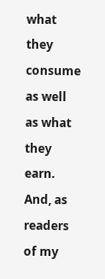what they consume as well as what they earn. And, as readers of my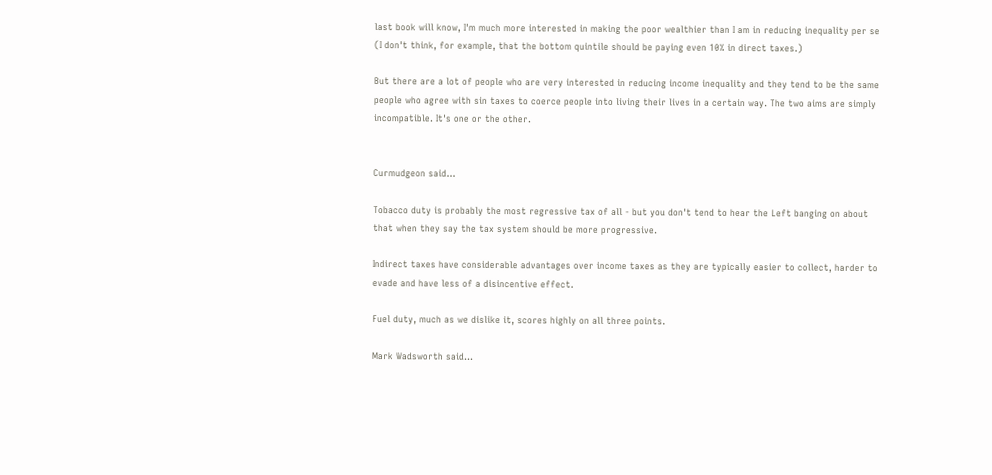last book will know, I'm much more interested in making the poor wealthier than I am in reducing inequality per se (I don't think, for example, that the bottom quintile should be paying even 10% in direct taxes.)

But there are a lot of people who are very interested in reducing income inequality and they tend to be the same people who agree with sin taxes to coerce people into living their lives in a certain way. The two aims are simply incompatible. It's one or the other.


Curmudgeon said...

Tobacco duty is probably the most regressive tax of all - but you don't tend to hear the Left banging on about that when they say the tax system should be more progressive.

Indirect taxes have considerable advantages over income taxes as they are typically easier to collect, harder to evade and have less of a disincentive effect.

Fuel duty, much as we dislike it, scores highly on all three points.

Mark Wadsworth said...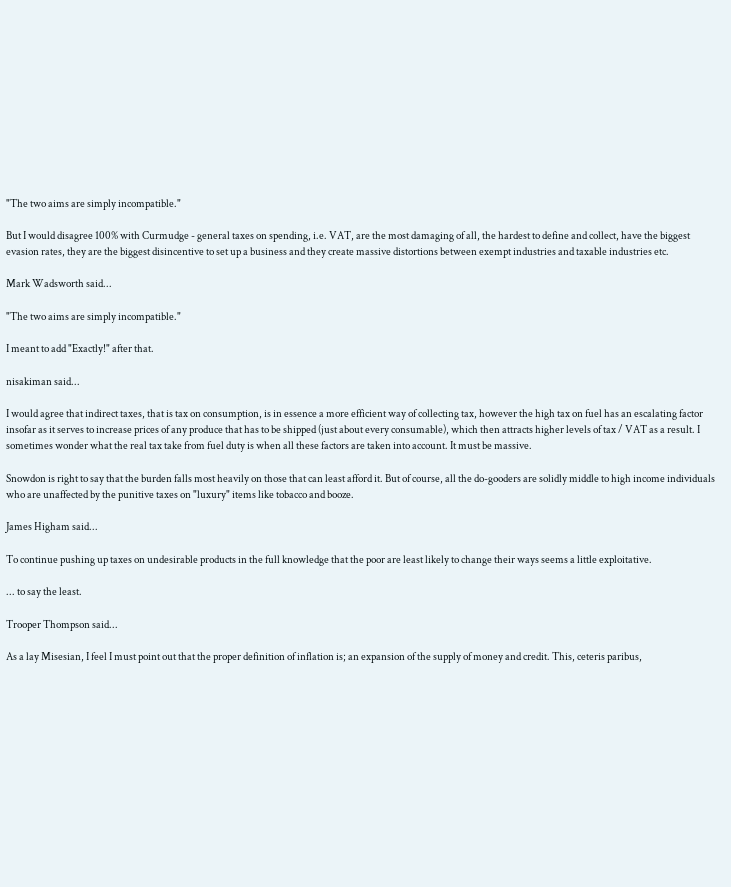"The two aims are simply incompatible."

But I would disagree 100% with Curmudge - general taxes on spending, i.e. VAT, are the most damaging of all, the hardest to define and collect, have the biggest evasion rates, they are the biggest disincentive to set up a business and they create massive distortions between exempt industries and taxable industries etc.

Mark Wadsworth said...

"The two aims are simply incompatible."

I meant to add "Exactly!" after that.

nisakiman said...

I would agree that indirect taxes, that is tax on consumption, is in essence a more efficient way of collecting tax, however the high tax on fuel has an escalating factor insofar as it serves to increase prices of any produce that has to be shipped (just about every consumable), which then attracts higher levels of tax / VAT as a result. I sometimes wonder what the real tax take from fuel duty is when all these factors are taken into account. It must be massive.

Snowdon is right to say that the burden falls most heavily on those that can least afford it. But of course, all the do-gooders are solidly middle to high income individuals who are unaffected by the punitive taxes on "luxury" items like tobacco and booze.

James Higham said...

To continue pushing up taxes on undesirable products in the full knowledge that the poor are least likely to change their ways seems a little exploitative.

... to say the least.

Trooper Thompson said...

As a lay Misesian, I feel I must point out that the proper definition of inflation is; an expansion of the supply of money and credit. This, ceteris paribus,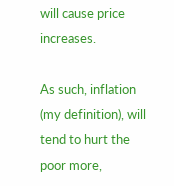will cause price increases.

As such, inflation (my definition), will tend to hurt the poor more,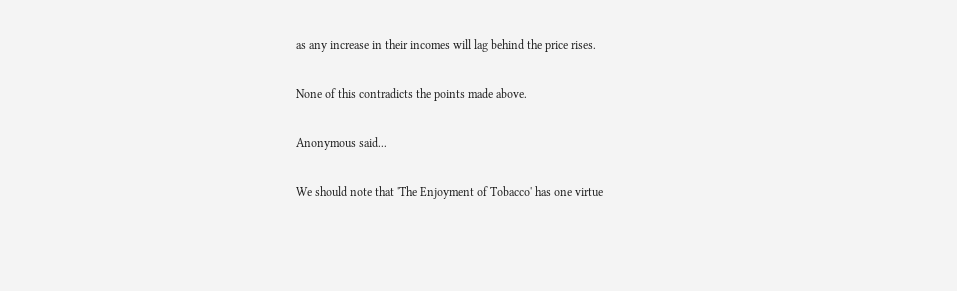as any increase in their incomes will lag behind the price rises.

None of this contradicts the points made above.

Anonymous said...

We should note that 'The Enjoyment of Tobacco' has one virtue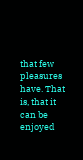that few pleasures have. That is, that it can be enjoyed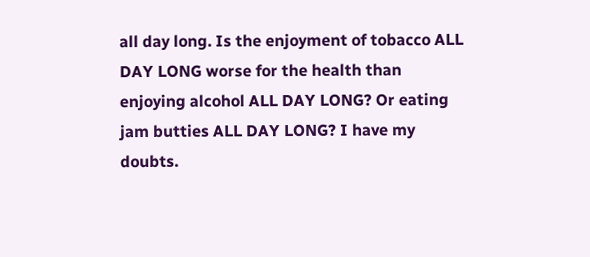all day long. Is the enjoyment of tobacco ALL DAY LONG worse for the health than enjoying alcohol ALL DAY LONG? Or eating jam butties ALL DAY LONG? I have my doubts.